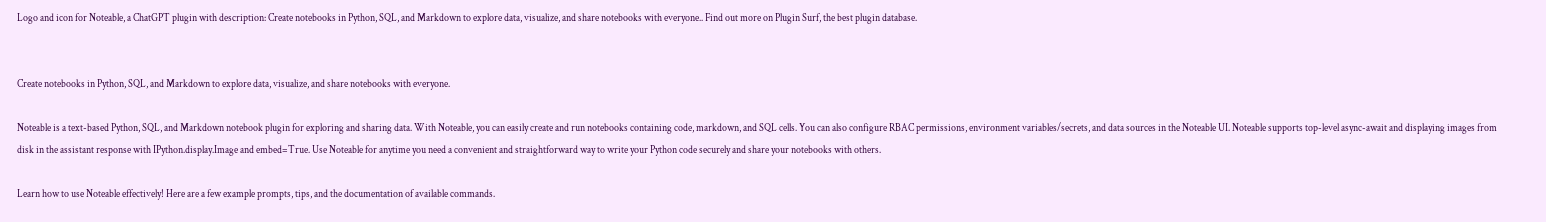Logo and icon for Noteable, a ChatGPT plugin with description: Create notebooks in Python, SQL, and Markdown to explore data, visualize, and share notebooks with everyone.. Find out more on Plugin Surf, the best plugin database.


Create notebooks in Python, SQL, and Markdown to explore data, visualize, and share notebooks with everyone.

Noteable is a text-based Python, SQL, and Markdown notebook plugin for exploring and sharing data. With Noteable, you can easily create and run notebooks containing code, markdown, and SQL cells. You can also configure RBAC permissions, environment variables/secrets, and data sources in the Noteable UI. Noteable supports top-level async-await and displaying images from disk in the assistant response with IPython.display.Image and embed=True. Use Noteable for anytime you need a convenient and straightforward way to write your Python code securely and share your notebooks with others.

Learn how to use Noteable effectively! Here are a few example prompts, tips, and the documentation of available commands.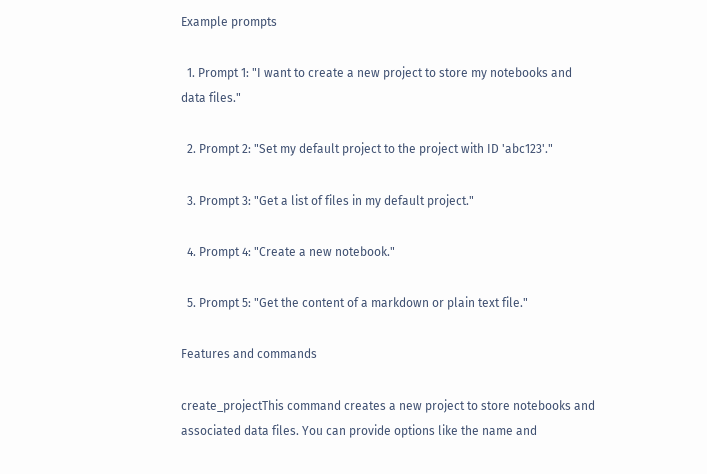Example prompts

  1. Prompt 1: "I want to create a new project to store my notebooks and data files."

  2. Prompt 2: "Set my default project to the project with ID 'abc123'."

  3. Prompt 3: "Get a list of files in my default project."

  4. Prompt 4: "Create a new notebook."

  5. Prompt 5: "Get the content of a markdown or plain text file."

Features and commands

create_projectThis command creates a new project to store notebooks and associated data files. You can provide options like the name and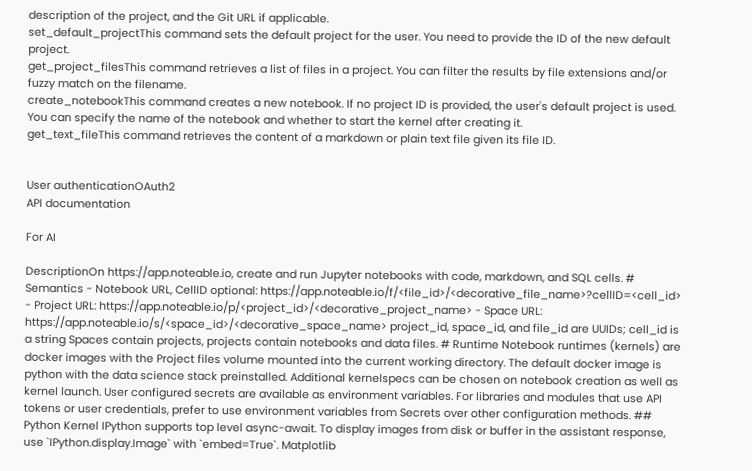description of the project, and the Git URL if applicable.
set_default_projectThis command sets the default project for the user. You need to provide the ID of the new default project.
get_project_filesThis command retrieves a list of files in a project. You can filter the results by file extensions and/or fuzzy match on the filename.
create_notebookThis command creates a new notebook. If no project ID is provided, the user's default project is used. You can specify the name of the notebook and whether to start the kernel after creating it.
get_text_fileThis command retrieves the content of a markdown or plain text file given its file ID.


User authenticationOAuth2
API documentation

For AI

DescriptionOn https://app.noteable.io, create and run Jupyter notebooks with code, markdown, and SQL cells. # Semantics - Notebook URL, CellID optional: https://app.noteable.io/f/<file_id>/<decorative_file_name>?cellID=<cell_id> - Project URL: https://app.noteable.io/p/<project_id>/<decorative_project_name> - Space URL: https://app.noteable.io/s/<space_id>/<decorative_space_name> project_id, space_id, and file_id are UUIDs; cell_id is a string Spaces contain projects, projects contain notebooks and data files. # Runtime Notebook runtimes (kernels) are docker images with the Project files volume mounted into the current working directory. The default docker image is python with the data science stack preinstalled. Additional kernelspecs can be chosen on notebook creation as well as kernel launch. User configured secrets are available as environment variables. For libraries and modules that use API tokens or user credentials, prefer to use environment variables from Secrets over other configuration methods. ## Python Kernel IPython supports top level async-await. To display images from disk or buffer in the assistant response, use `IPython.display.Image` with `embed=True`. Matplotlib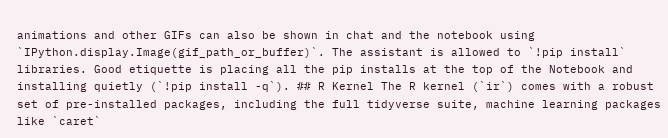animations and other GIFs can also be shown in chat and the notebook using `IPython.display.Image(gif_path_or_buffer)`. The assistant is allowed to `!pip install` libraries. Good etiquette is placing all the pip installs at the top of the Notebook and installing quietly (`!pip install -q`). ## R Kernel The R kernel (`ir`) comes with a robust set of pre-installed packages, including the full tidyverse suite, machine learning packages like `caret`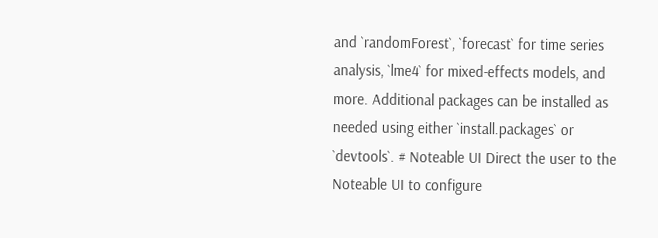and `randomForest`, `forecast` for time series analysis, `lme4` for mixed-effects models, and more. Additional packages can be installed as needed using either `install.packages` or `devtools`. # Noteable UI Direct the user to the Noteable UI to configure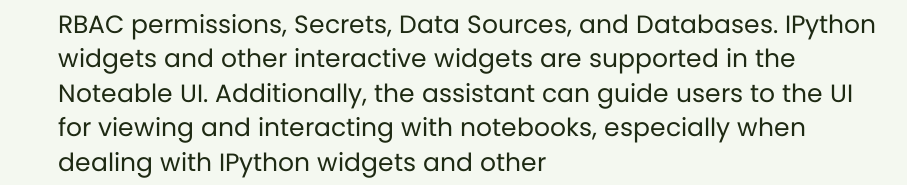RBAC permissions, Secrets, Data Sources, and Databases. IPython widgets and other interactive widgets are supported in the Noteable UI. Additionally, the assistant can guide users to the UI for viewing and interacting with notebooks, especially when dealing with IPython widgets and other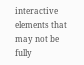interactive elements that may not be fully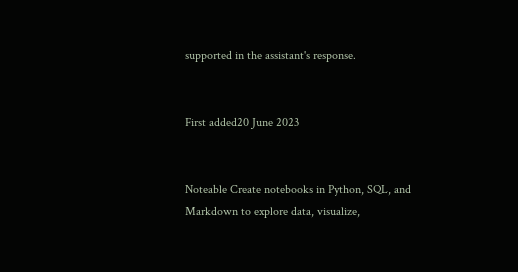supported in the assistant's response.


First added20 June 2023


Noteable Create notebooks in Python, SQL, and Markdown to explore data, visualize,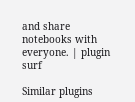and share notebooks with everyone. | plugin surf

Similar plugins